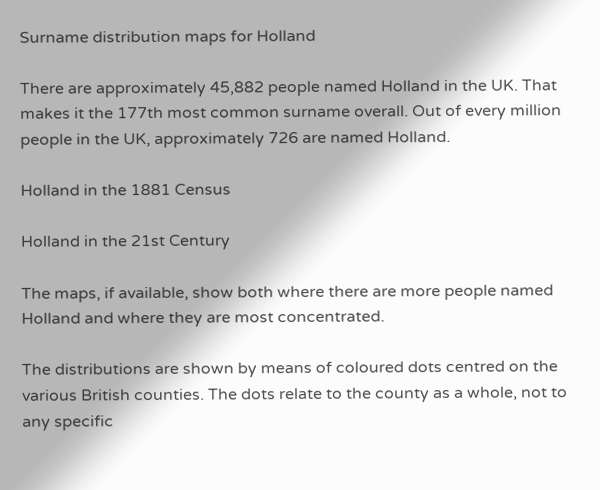Surname distribution maps for Holland

There are approximately 45,882 people named Holland in the UK. That makes it the 177th most common surname overall. Out of every million people in the UK, approximately 726 are named Holland.

Holland in the 1881 Census

Holland in the 21st Century

The maps, if available, show both where there are more people named Holland and where they are most concentrated.

The distributions are shown by means of coloured dots centred on the various British counties. The dots relate to the county as a whole, not to any specific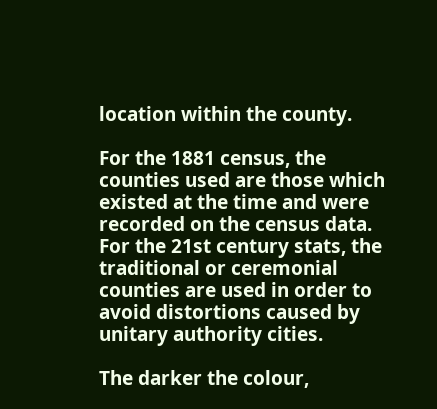location within the county.

For the 1881 census, the counties used are those which existed at the time and were recorded on the census data. For the 21st century stats, the traditional or ceremonial counties are used in order to avoid distortions caused by unitary authority cities.

The darker the colour,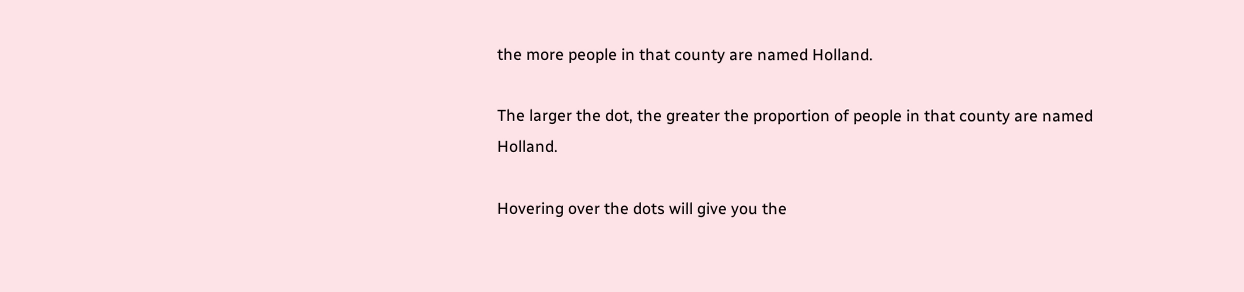the more people in that county are named Holland.

The larger the dot, the greater the proportion of people in that county are named Holland.

Hovering over the dots will give you the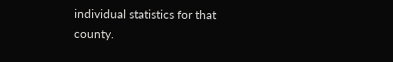individual statistics for that county.